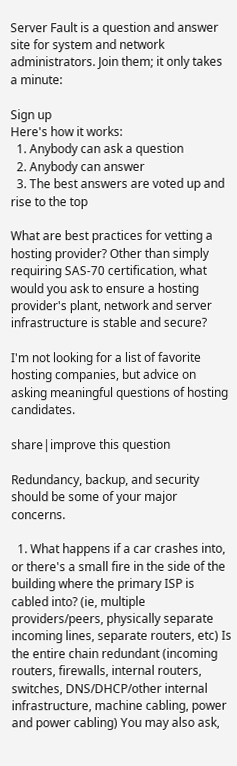Server Fault is a question and answer site for system and network administrators. Join them; it only takes a minute:

Sign up
Here's how it works:
  1. Anybody can ask a question
  2. Anybody can answer
  3. The best answers are voted up and rise to the top

What are best practices for vetting a hosting provider? Other than simply requiring SAS-70 certification, what would you ask to ensure a hosting provider's plant, network and server infrastructure is stable and secure?

I'm not looking for a list of favorite hosting companies, but advice on asking meaningful questions of hosting candidates.

share|improve this question

Redundancy, backup, and security should be some of your major concerns.

  1. What happens if a car crashes into, or there's a small fire in the side of the building where the primary ISP is cabled into? (ie, multiple providers/peers, physically separate incoming lines, separate routers, etc) Is the entire chain redundant (incoming routers, firewalls, internal routers, switches, DNS/DHCP/other internal infrastructure, machine cabling, power and power cabling) You may also ask,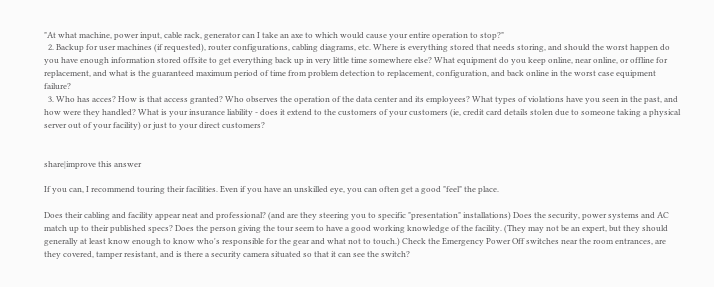"At what machine, power input, cable rack, generator can I take an axe to which would cause your entire operation to stop?"
  2. Backup for user machines (if requested), router configurations, cabling diagrams, etc. Where is everything stored that needs storing, and should the worst happen do you have enough information stored offsite to get everything back up in very little time somewhere else? What equipment do you keep online, near online, or offline for replacement, and what is the guaranteed maximum period of time from problem detection to replacement, configuration, and back online in the worst case equipment failure?
  3. Who has acces? How is that access granted? Who observes the operation of the data center and its employees? What types of violations have you seen in the past, and how were they handled? What is your insurance liability - does it extend to the customers of your customers (ie, credit card details stolen due to someone taking a physical server out of your facility) or just to your direct customers?


share|improve this answer

If you can, I recommend touring their facilities. Even if you have an unskilled eye, you can often get a good "feel" the place.

Does their cabling and facility appear neat and professional? (and are they steering you to specific "presentation" installations) Does the security, power systems and AC match up to their published specs? Does the person giving the tour seem to have a good working knowledge of the facility. (They may not be an expert, but they should generally at least know enough to know who's responsible for the gear and what not to touch.) Check the Emergency Power Off switches near the room entrances, are they covered, tamper resistant, and is there a security camera situated so that it can see the switch?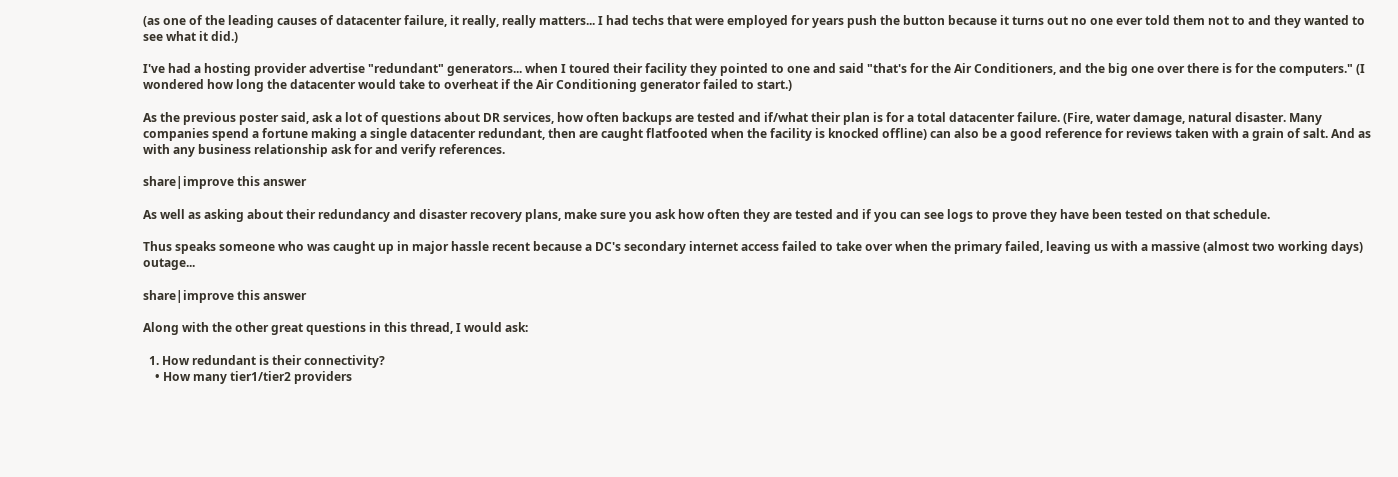(as one of the leading causes of datacenter failure, it really, really matters... I had techs that were employed for years push the button because it turns out no one ever told them not to and they wanted to see what it did.)

I've had a hosting provider advertise "redundant" generators... when I toured their facility they pointed to one and said "that's for the Air Conditioners, and the big one over there is for the computers." (I wondered how long the datacenter would take to overheat if the Air Conditioning generator failed to start.)

As the previous poster said, ask a lot of questions about DR services, how often backups are tested and if/what their plan is for a total datacenter failure. (Fire, water damage, natural disaster. Many companies spend a fortune making a single datacenter redundant, then are caught flatfooted when the facility is knocked offline) can also be a good reference for reviews taken with a grain of salt. And as with any business relationship ask for and verify references.

share|improve this answer

As well as asking about their redundancy and disaster recovery plans, make sure you ask how often they are tested and if you can see logs to prove they have been tested on that schedule.

Thus speaks someone who was caught up in major hassle recent because a DC's secondary internet access failed to take over when the primary failed, leaving us with a massive (almost two working days) outage...

share|improve this answer

Along with the other great questions in this thread, I would ask:

  1. How redundant is their connectivity?
    • How many tier1/tier2 providers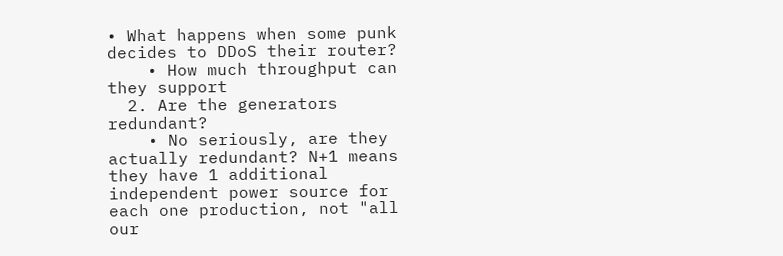• What happens when some punk decides to DDoS their router?
    • How much throughput can they support
  2. Are the generators redundant?
    • No seriously, are they actually redundant? N+1 means they have 1 additional independent power source for each one production, not "all our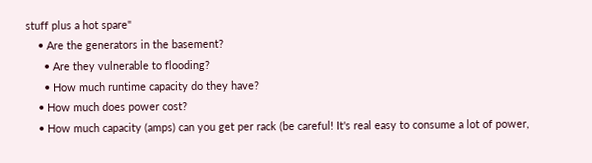stuff plus a hot spare"
    • Are the generators in the basement?
      • Are they vulnerable to flooding?
      • How much runtime capacity do they have?
    • How much does power cost?
    • How much capacity (amps) can you get per rack (be careful! It's real easy to consume a lot of power,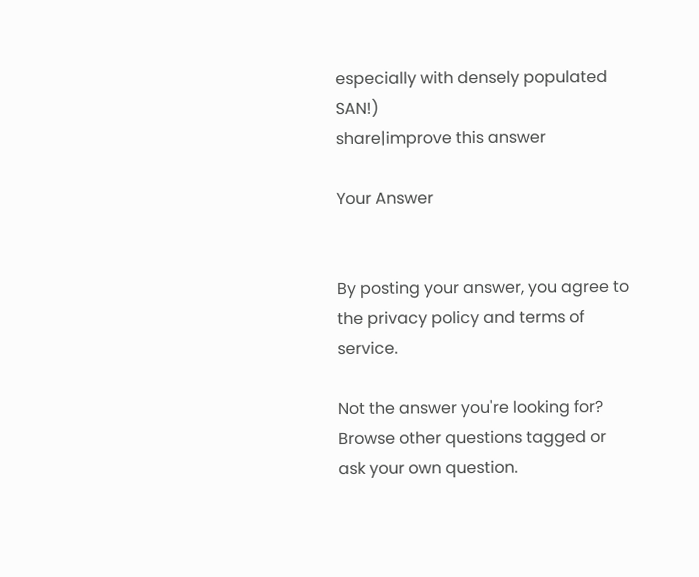especially with densely populated SAN!)
share|improve this answer

Your Answer


By posting your answer, you agree to the privacy policy and terms of service.

Not the answer you're looking for? Browse other questions tagged or ask your own question.